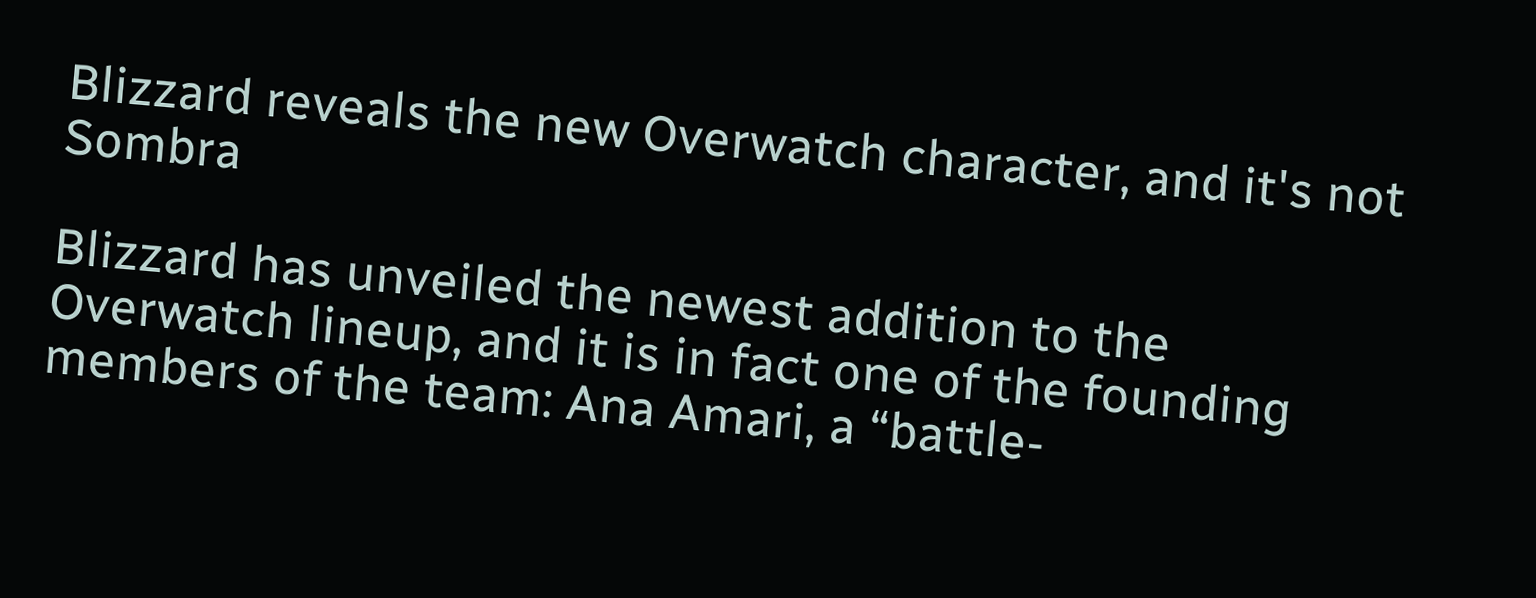Blizzard reveals the new Overwatch character, and it's not Sombra

Blizzard has unveiled the newest addition to the Overwatch lineup, and it is in fact one of the founding members of the team: Ana Amari, a “battle-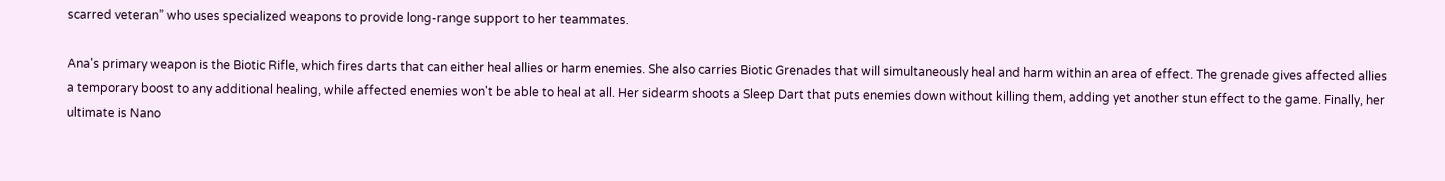scarred veteran” who uses specialized weapons to provide long-range support to her teammates.

Ana's primary weapon is the Biotic Rifle, which fires darts that can either heal allies or harm enemies. She also carries Biotic Grenades that will simultaneously heal and harm within an area of effect. The grenade gives affected allies a temporary boost to any additional healing, while affected enemies won't be able to heal at all. Her sidearm shoots a Sleep Dart that puts enemies down without killing them, adding yet another stun effect to the game. Finally, her ultimate is Nano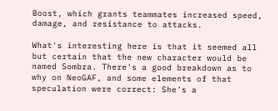Boost, which grants teammates increased speed, damage, and resistance to attacks.

What's interesting here is that it seemed all but certain that the new character would be named Sombra. There's a good breakdown as to why on NeoGAF, and some elements of that speculation were correct: She's a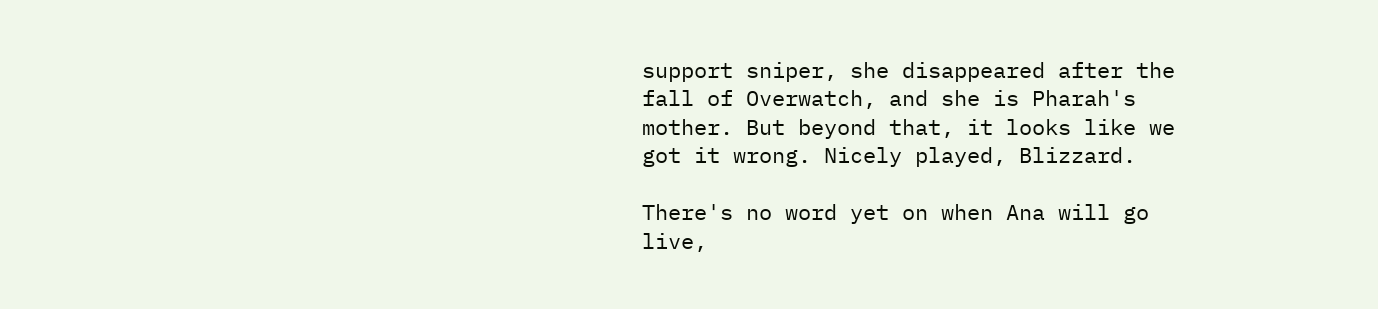support sniper, she disappeared after the fall of Overwatch, and she is Pharah's mother. But beyond that, it looks like we got it wrong. Nicely played, Blizzard.

There's no word yet on when Ana will go live,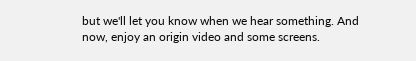but we'll let you know when we hear something. And now, enjoy an origin video and some screens.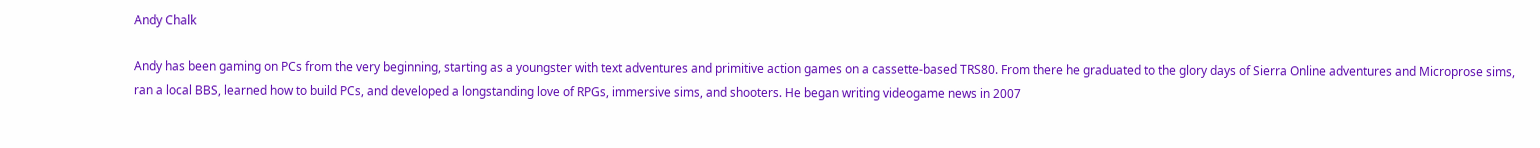Andy Chalk

Andy has been gaming on PCs from the very beginning, starting as a youngster with text adventures and primitive action games on a cassette-based TRS80. From there he graduated to the glory days of Sierra Online adventures and Microprose sims, ran a local BBS, learned how to build PCs, and developed a longstanding love of RPGs, immersive sims, and shooters. He began writing videogame news in 2007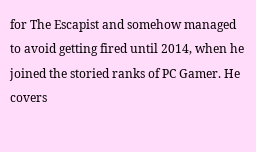for The Escapist and somehow managed to avoid getting fired until 2014, when he joined the storied ranks of PC Gamer. He covers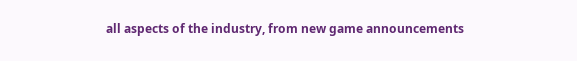all aspects of the industry, from new game announcements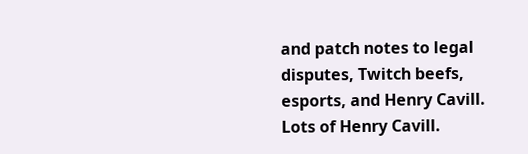and patch notes to legal disputes, Twitch beefs, esports, and Henry Cavill. Lots of Henry Cavill.